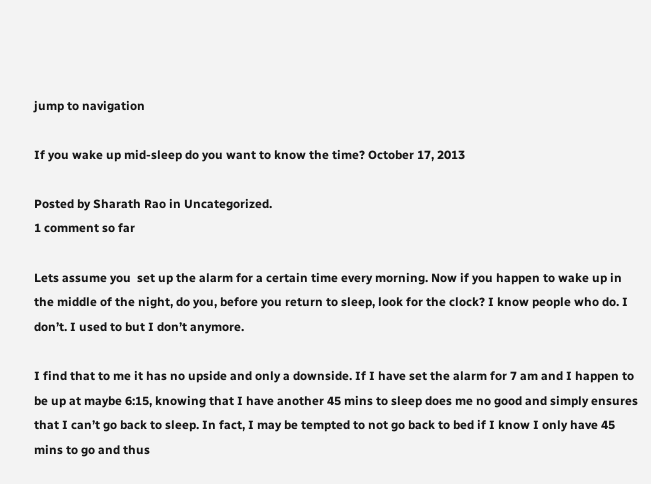jump to navigation

If you wake up mid-sleep do you want to know the time? October 17, 2013

Posted by Sharath Rao in Uncategorized.
1 comment so far

Lets assume you  set up the alarm for a certain time every morning. Now if you happen to wake up in the middle of the night, do you, before you return to sleep, look for the clock? I know people who do. I don’t. I used to but I don’t anymore.

I find that to me it has no upside and only a downside. If I have set the alarm for 7 am and I happen to be up at maybe 6:15, knowing that I have another 45 mins to sleep does me no good and simply ensures that I can’t go back to sleep. In fact, I may be tempted to not go back to bed if I know I only have 45 mins to go and thus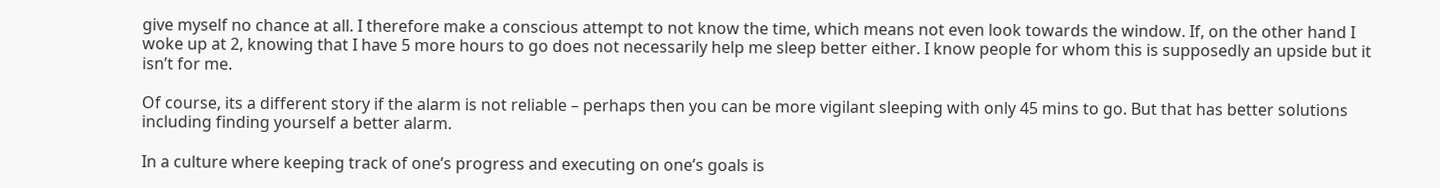give myself no chance at all. I therefore make a conscious attempt to not know the time, which means not even look towards the window. If, on the other hand I woke up at 2, knowing that I have 5 more hours to go does not necessarily help me sleep better either. I know people for whom this is supposedly an upside but it isn’t for me.

Of course, its a different story if the alarm is not reliable – perhaps then you can be more vigilant sleeping with only 45 mins to go. But that has better solutions including finding yourself a better alarm.

In a culture where keeping track of one’s progress and executing on one’s goals is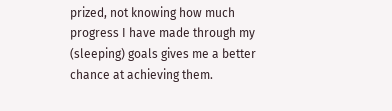prized, not knowing how much progress I have made through my (sleeping) goals gives me a better chance at achieving them.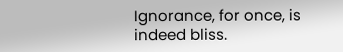Ignorance, for once, is indeed bliss.